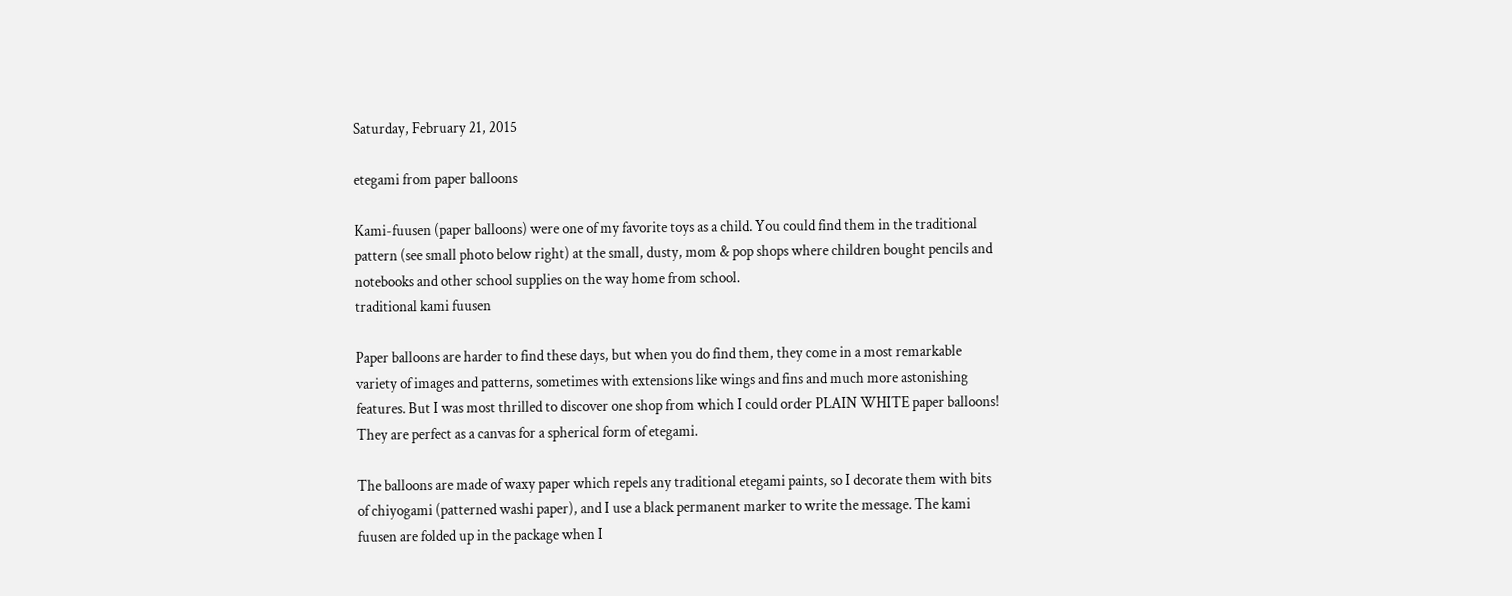Saturday, February 21, 2015

etegami from paper balloons

Kami-fuusen (paper balloons) were one of my favorite toys as a child. You could find them in the traditional pattern (see small photo below right) at the small, dusty, mom & pop shops where children bought pencils and notebooks and other school supplies on the way home from school.
traditional kami fuusen

Paper balloons are harder to find these days, but when you do find them, they come in a most remarkable variety of images and patterns, sometimes with extensions like wings and fins and much more astonishing features. But I was most thrilled to discover one shop from which I could order PLAIN WHITE paper balloons! They are perfect as a canvas for a spherical form of etegami.

The balloons are made of waxy paper which repels any traditional etegami paints, so I decorate them with bits of chiyogami (patterned washi paper), and I use a black permanent marker to write the message. The kami fuusen are folded up in the package when I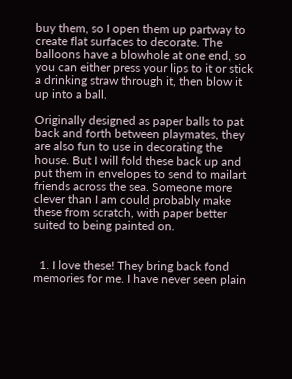buy them, so I open them up partway to create flat surfaces to decorate. The balloons have a blowhole at one end, so you can either press your lips to it or stick a drinking straw through it, then blow it up into a ball.

Originally designed as paper balls to pat back and forth between playmates, they are also fun to use in decorating the house. But I will fold these back up and put them in envelopes to send to mailart friends across the sea. Someone more clever than I am could probably make these from scratch, with paper better suited to being painted on.


  1. I love these! They bring back fond memories for me. I have never seen plain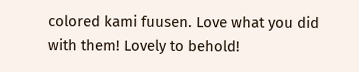colored kami fuusen. Love what you did with them! Lovely to behold!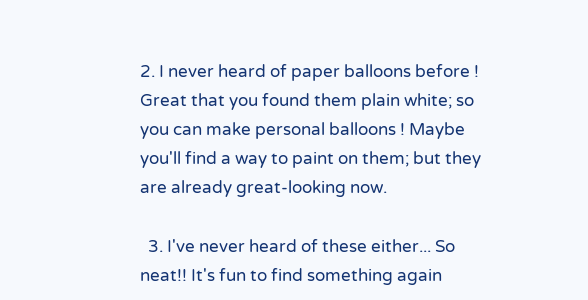2. I never heard of paper balloons before ! Great that you found them plain white; so you can make personal balloons ! Maybe you'll find a way to paint on them; but they are already great-looking now.

  3. I've never heard of these either... So neat!! It's fun to find something again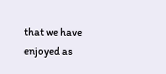that we have enjoyed as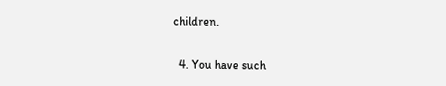children.

  4. You have such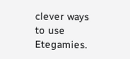clever ways to use Etegamies.